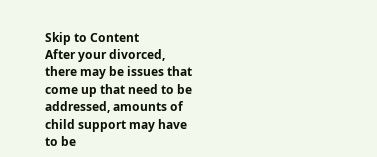Skip to Content
After your divorced, there may be issues that come up that need to be addressed, amounts of child support may have to be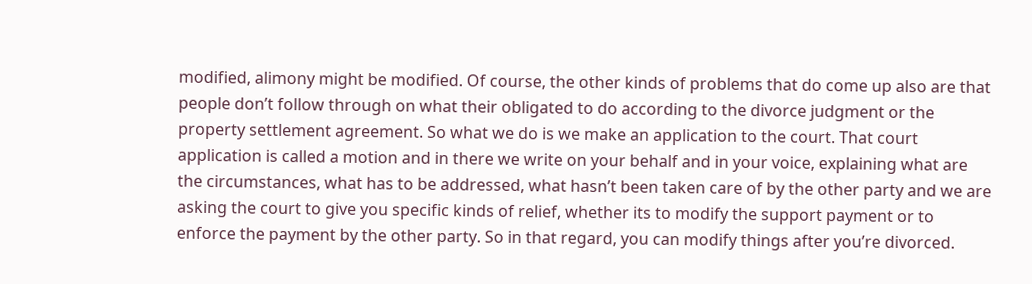modified, alimony might be modified. Of course, the other kinds of problems that do come up also are that people don’t follow through on what their obligated to do according to the divorce judgment or the property settlement agreement. So what we do is we make an application to the court. That court application is called a motion and in there we write on your behalf and in your voice, explaining what are the circumstances, what has to be addressed, what hasn’t been taken care of by the other party and we are asking the court to give you specific kinds of relief, whether its to modify the support payment or to enforce the payment by the other party. So in that regard, you can modify things after you’re divorced.